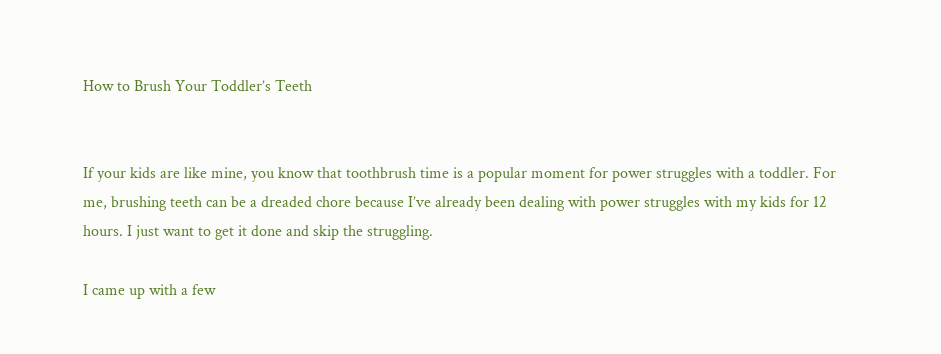How to Brush Your Toddler’s Teeth


If your kids are like mine, you know that toothbrush time is a popular moment for power struggles with a toddler. For me, brushing teeth can be a dreaded chore because I’ve already been dealing with power struggles with my kids for 12 hours. I just want to get it done and skip the struggling.

I came up with a few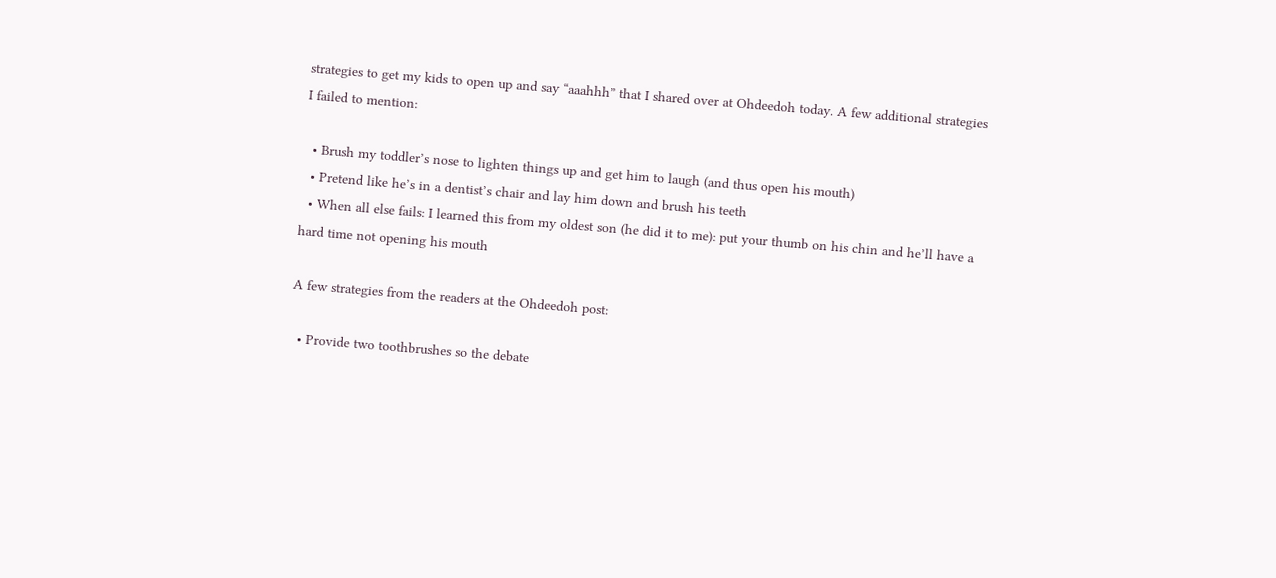strategies to get my kids to open up and say “aaahhh” that I shared over at Ohdeedoh today. A few additional strategies I failed to mention:

  • Brush my toddler’s nose to lighten things up and get him to laugh (and thus open his mouth)
  • Pretend like he’s in a dentist’s chair and lay him down and brush his teeth
  • When all else fails: I learned this from my oldest son (he did it to me): put your thumb on his chin and he’ll have a hard time not opening his mouth

A few strategies from the readers at the Ohdeedoh post:

  • Provide two toothbrushes so the debate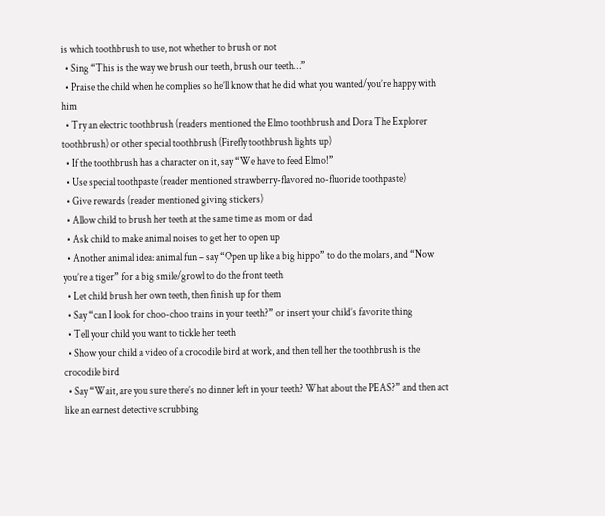is which toothbrush to use, not whether to brush or not
  • Sing “This is the way we brush our teeth, brush our teeth…”
  • Praise the child when he complies so he’ll know that he did what you wanted/you’re happy with him
  • Try an electric toothbrush (readers mentioned the Elmo toothbrush and Dora The Explorer toothbrush) or other special toothbrush (Firefly toothbrush lights up)
  • If the toothbrush has a character on it, say “We have to feed Elmo!”
  • Use special toothpaste (reader mentioned strawberry-flavored no-fluoride toothpaste)
  • Give rewards (reader mentioned giving stickers)
  • Allow child to brush her teeth at the same time as mom or dad
  • Ask child to make animal noises to get her to open up
  • Another animal idea: animal fun – say “Open up like a big hippo” to do the molars, and “Now you’re a tiger” for a big smile/growl to do the front teeth
  • Let child brush her own teeth, then finish up for them
  • Say “can I look for choo-choo trains in your teeth?” or insert your child’s favorite thing
  • Tell your child you want to tickle her teeth
  • Show your child a video of a crocodile bird at work, and then tell her the toothbrush is the crocodile bird
  • Say “Wait, are you sure there’s no dinner left in your teeth? What about the PEAS?” and then act like an earnest detective scrubbing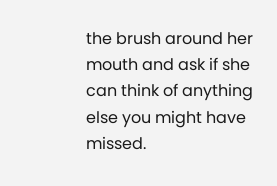the brush around her mouth and ask if she can think of anything else you might have missed.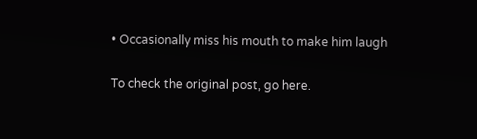• Occasionally miss his mouth to make him laugh

To check the original post, go here.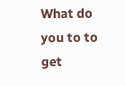What do you to to get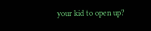your kid to open up?